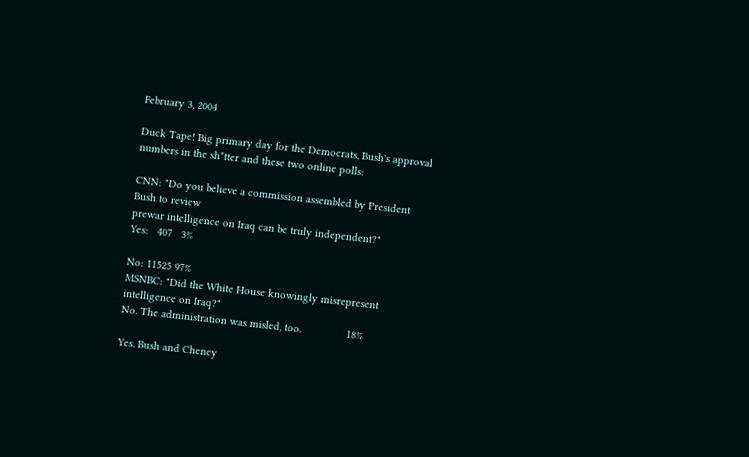February 3, 2004

Duck Tape! Big primary day for the Democrats, Bush's approval numbers in the sh*tter and these two online polls:

CNN: "Do you believe a commission assembled by President Bush to review
prewar intelligence on Iraq can be truly independent?"
Yes:   407   3%

No: 11525 97%
MSNBC: "Did the White House knowingly misrepresent intelligence on Iraq?"
No. The administration was misled, too.               18%

Yes. Bush and Cheney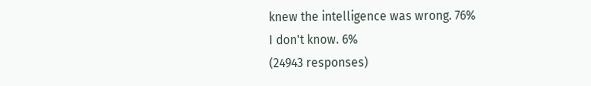knew the intelligence was wrong. 76%
I don't know. 6%
(24943 responses)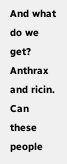And what do we get? Anthrax and ricin. Can these people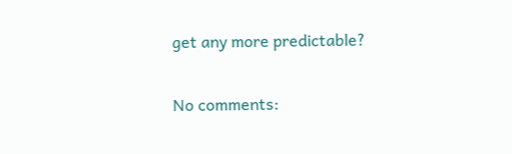get any more predictable?

No comments: